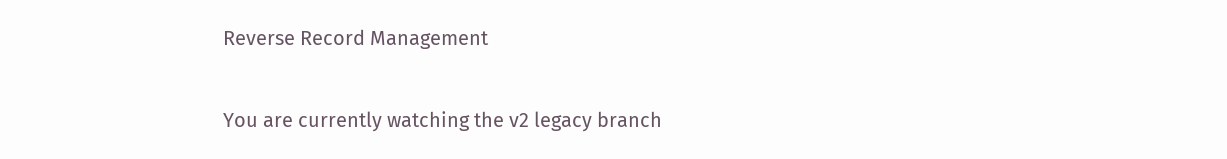Reverse Record Management

You are currently watching the v2 legacy branch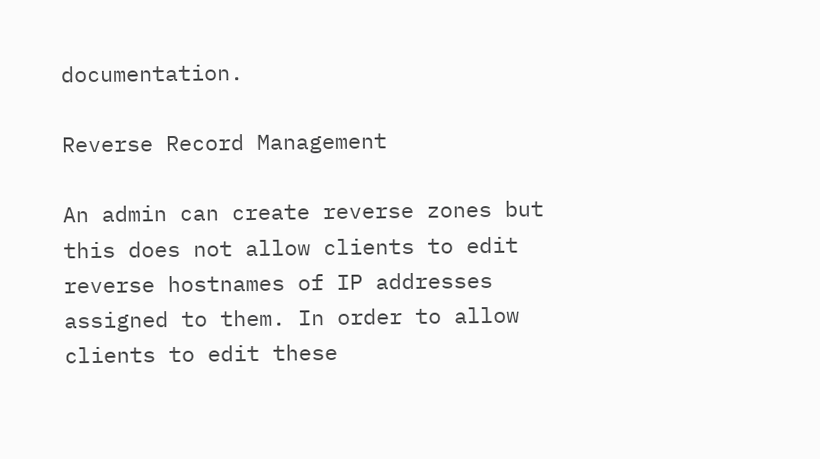documentation.

Reverse Record Management

An admin can create reverse zones but this does not allow clients to edit reverse hostnames of IP addresses assigned to them. In order to allow clients to edit these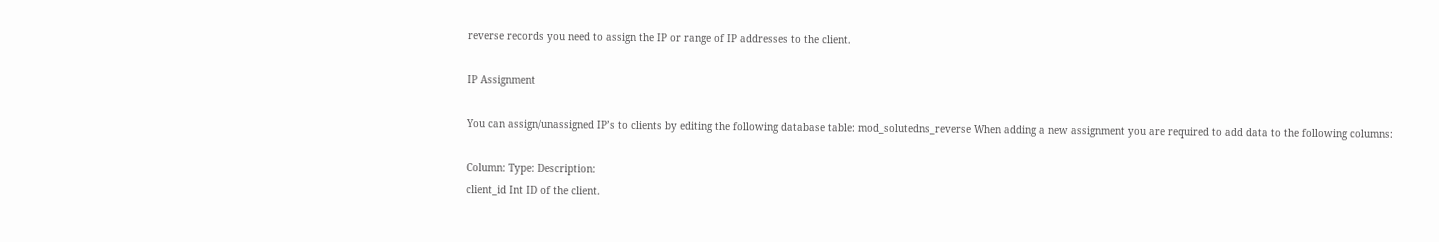reverse records you need to assign the IP or range of IP addresses to the client.

IP Assignment

You can assign/unassigned IP’s to clients by editing the following database table: mod_solutedns_reverse When adding a new assignment you are required to add data to the following columns:

Column: Type: Description:
client_id Int ID of the client.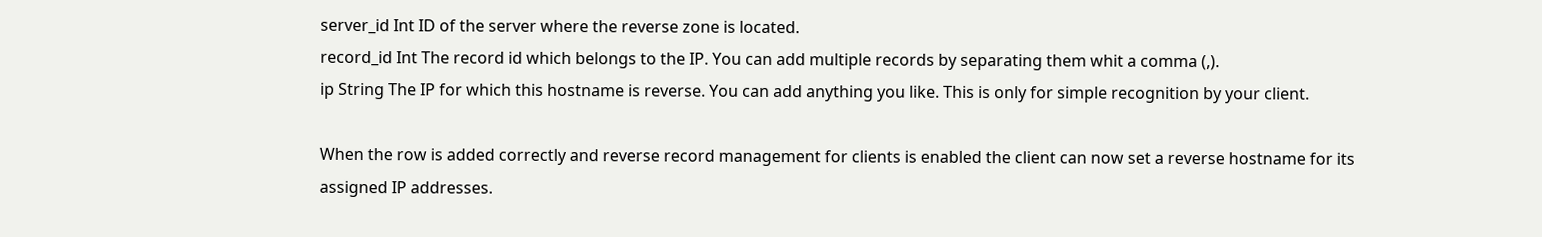server_id Int ID of the server where the reverse zone is located.
record_id Int The record id which belongs to the IP. You can add multiple records by separating them whit a comma (,).
ip String The IP for which this hostname is reverse. You can add anything you like. This is only for simple recognition by your client.

When the row is added correctly and reverse record management for clients is enabled the client can now set a reverse hostname for its assigned IP addresses.